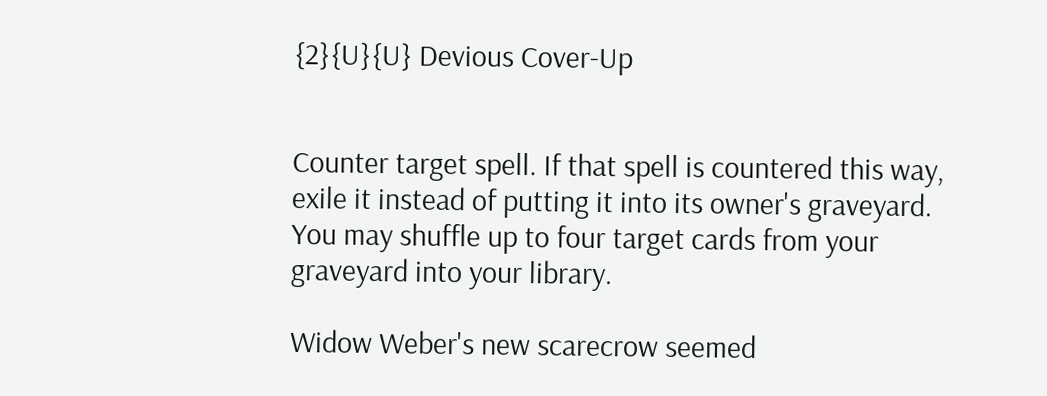{2}{U}{U} Devious Cover-Up


Counter target spell. If that spell is countered this way, exile it instead of putting it into its owner's graveyard. You may shuffle up to four target cards from your graveyard into your library.

Widow Weber's new scarecrow seemed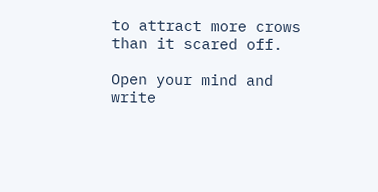to attract more crows than it scared off.

Open your mind and write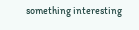something interesting